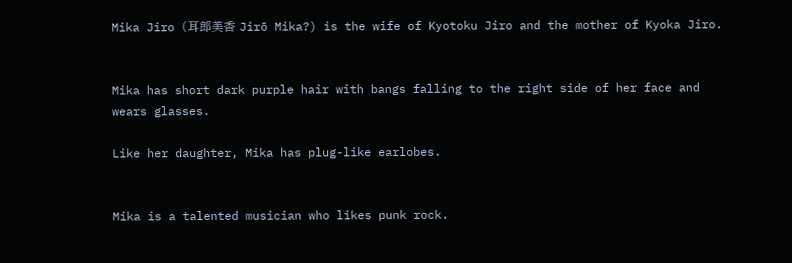Mika Jiro (耳郎美香 Jirō Mika?) is the wife of Kyotoku Jiro and the mother of Kyoka Jiro.


Mika has short dark purple hair with bangs falling to the right side of her face and wears glasses.

Like her daughter, Mika has plug-like earlobes.


Mika is a talented musician who likes punk rock.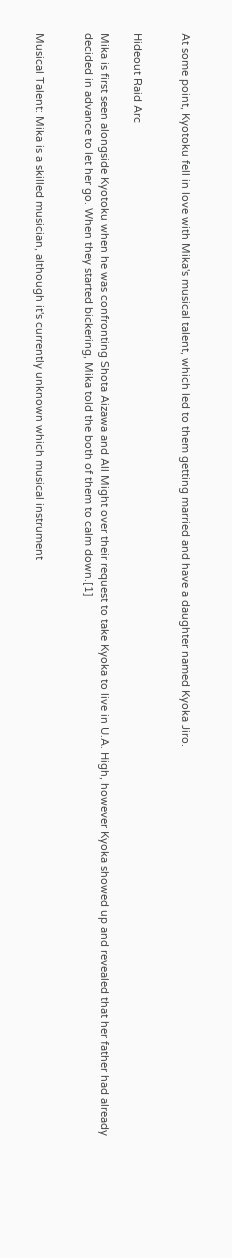At some point, Kyotoku fell in love with Mika's musical talent, which led to them getting married and have a daughter named Kyoka Jiro.


Hideout Raid Arc

Mika is first seen alongside Kyotoku when he was confronting Shota Aizawa and All Might over their request to take Kyoka to live in U.A. High, however Kyoka showed up and revealed that her father had already decided in advance to let her go. When they started bickering, Mika told the both of them to calm down.[1]


Musical Talent: Mika is a skilled musician, although it's currently unknown which musical instrument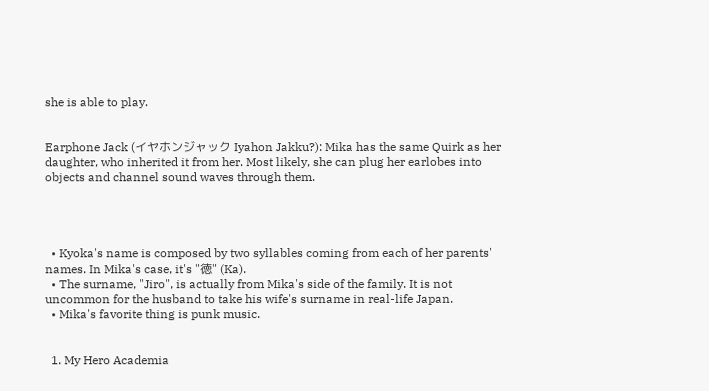she is able to play.


Earphone Jack (イヤホンジャック Iyahon Jakku?): Mika has the same Quirk as her daughter, who inherited it from her. Most likely, she can plug her earlobes into objects and channel sound waves through them.




  • Kyoka's name is composed by two syllables coming from each of her parents' names. In Mika's case, it's "徳" (Ka).
  • The surname, "Jiro", is actually from Mika's side of the family. It is not uncommon for the husband to take his wife's surname in real-life Japan.
  • Mika's favorite thing is punk music.


  1. My Hero Academia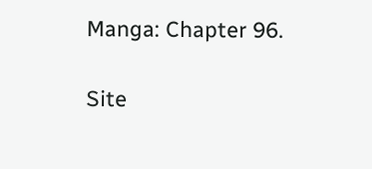Manga: Chapter 96.

Site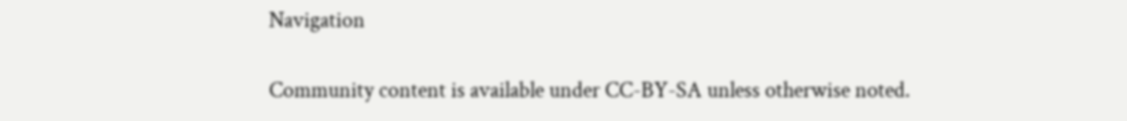Navigation

Community content is available under CC-BY-SA unless otherwise noted.